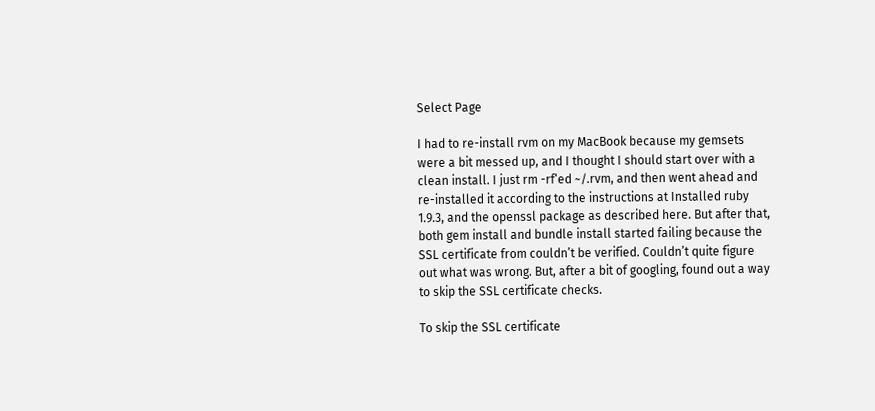Select Page

I had to re-install rvm on my MacBook because my gemsets were a bit messed up, and I thought I should start over with a clean install. I just rm -rf‘ed ~/.rvm, and then went ahead and re-installed it according to the instructions at Installed ruby 1.9.3, and the openssl package as described here. But after that, both gem install and bundle install started failing because the SSL certificate from couldn’t be verified. Couldn’t quite figure out what was wrong. But, after a bit of googling, found out a way to skip the SSL certificate checks.

To skip the SSL certificate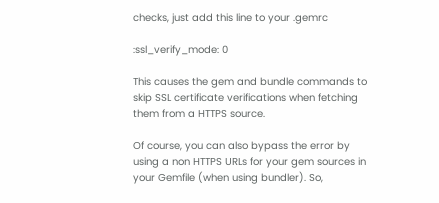checks, just add this line to your .gemrc

:ssl_verify_mode: 0

This causes the gem and bundle commands to skip SSL certificate verifications when fetching them from a HTTPS source.

Of course, you can also bypass the error by using a non HTTPS URLs for your gem sources in your Gemfile (when using bundler). So,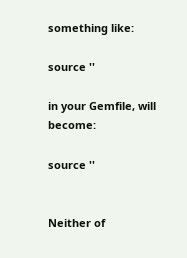something like:

source ''

in your Gemfile, will become:

source ''


Neither of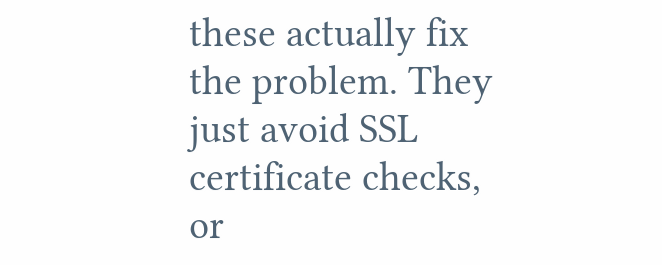these actually fix the problem. They just avoid SSL certificate checks, or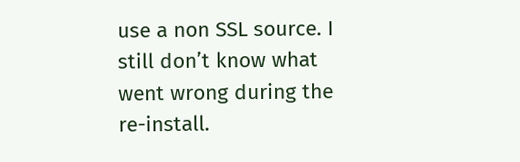use a non SSL source. I still don’t know what went wrong during the re-install.